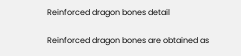Reinforced dragon bones detail

Reinforced dragon bones are obtained as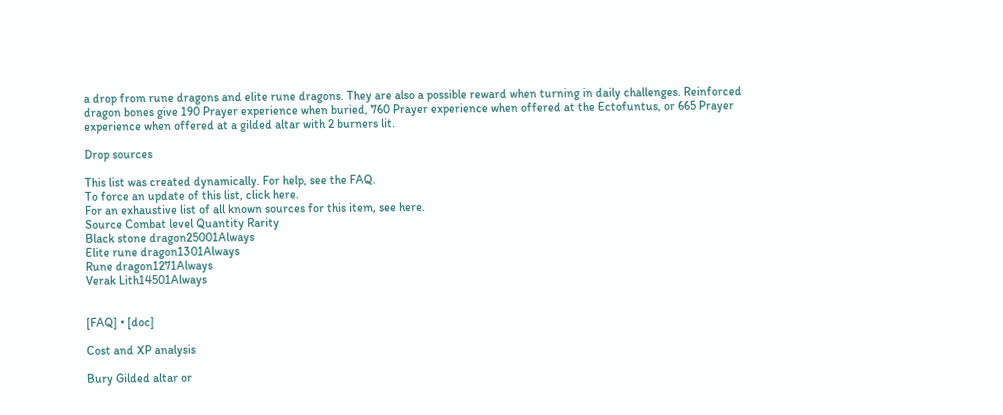a drop from rune dragons and elite rune dragons. They are also a possible reward when turning in daily challenges. Reinforced dragon bones give 190 Prayer experience when buried, 760 Prayer experience when offered at the Ectofuntus, or 665 Prayer experience when offered at a gilded altar with 2 burners lit.

Drop sources

This list was created dynamically. For help, see the FAQ.
To force an update of this list, click here.
For an exhaustive list of all known sources for this item, see here.
Source Combat level Quantity Rarity
Black stone dragon25001Always
Elite rune dragon1301Always
Rune dragon1271Always
Verak Lith14501Always


[FAQ] • [doc]

Cost and XP analysis

Bury Gilded altar or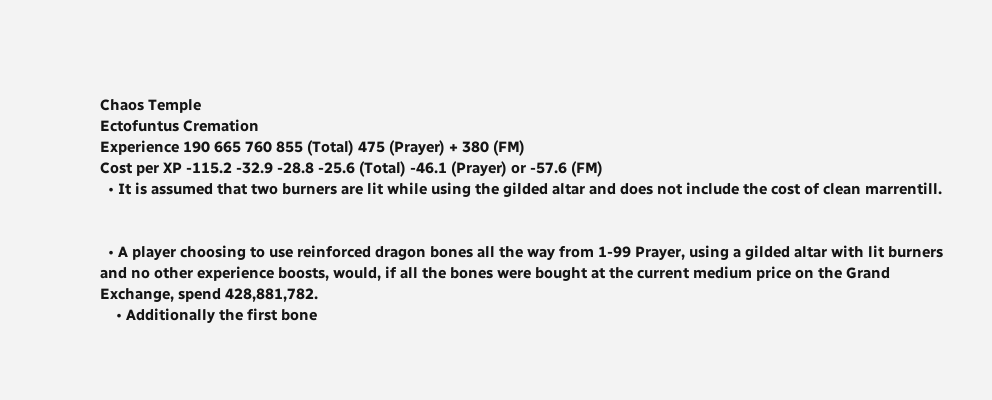Chaos Temple
Ectofuntus Cremation
Experience 190 665 760 855 (Total) 475 (Prayer) + 380 (FM)
Cost per XP -115.2 -32.9 -28.8 -25.6 (Total) -46.1 (Prayer) or -57.6 (FM)
  • It is assumed that two burners are lit while using the gilded altar and does not include the cost of clean marrentill.


  • A player choosing to use reinforced dragon bones all the way from 1-99 Prayer, using a gilded altar with lit burners and no other experience boosts, would, if all the bones were bought at the current medium price on the Grand Exchange, spend 428,881,782.
    • Additionally the first bone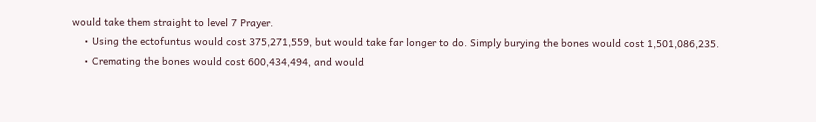would take them straight to level 7 Prayer.
    • Using the ectofuntus would cost 375,271,559, but would take far longer to do. Simply burying the bones would cost 1,501,086,235.
    • Cremating the bones would cost 600,434,494, and would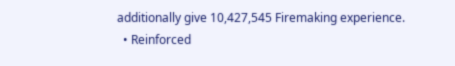additionally give 10,427,545 Firemaking experience.
  • Reinforced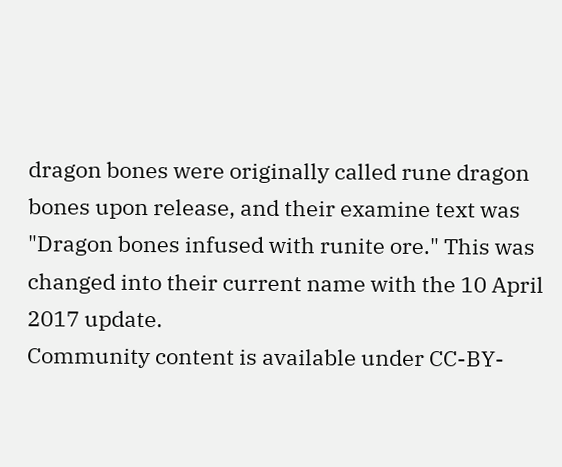dragon bones were originally called rune dragon bones upon release, and their examine text was "Dragon bones infused with runite ore." This was changed into their current name with the 10 April 2017 update.
Community content is available under CC-BY-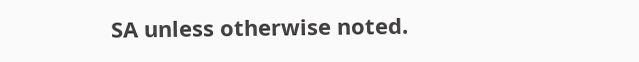SA unless otherwise noted.